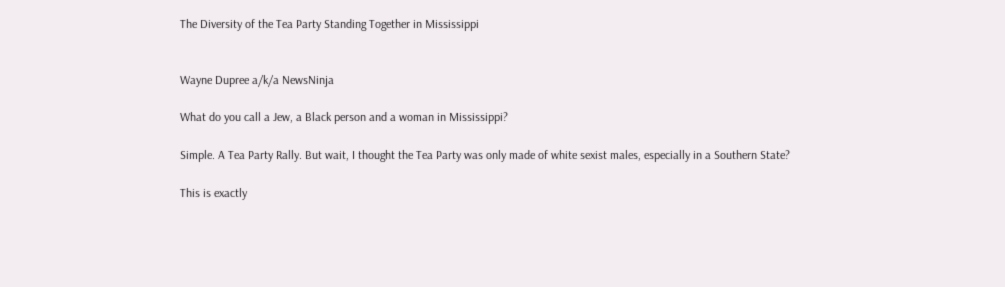The Diversity of the Tea Party Standing Together in Mississippi


Wayne Dupree a/k/a NewsNinja

What do you call a Jew, a Black person and a woman in Mississippi?

Simple. A Tea Party Rally. But wait, I thought the Tea Party was only made of white sexist males, especially in a Southern State?

This is exactly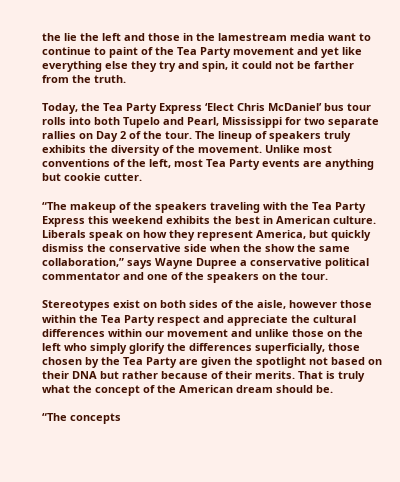the lie the left and those in the lamestream media want to continue to paint of the Tea Party movement and yet like everything else they try and spin, it could not be farther from the truth.

Today, the Tea Party Express ‘Elect Chris McDaniel’ bus tour rolls into both Tupelo and Pearl, Mississippi for two separate rallies on Day 2 of the tour. The lineup of speakers truly exhibits the diversity of the movement. Unlike most conventions of the left, most Tea Party events are anything but cookie cutter.

“The makeup of the speakers traveling with the Tea Party Express this weekend exhibits the best in American culture. Liberals speak on how they represent America, but quickly dismiss the conservative side when the show the same collaboration,” says Wayne Dupree a conservative political commentator and one of the speakers on the tour.

Stereotypes exist on both sides of the aisle, however those within the Tea Party respect and appreciate the cultural differences within our movement and unlike those on the left who simply glorify the differences superficially, those chosen by the Tea Party are given the spotlight not based on their DNA but rather because of their merits. That is truly what the concept of the American dream should be.

“The concepts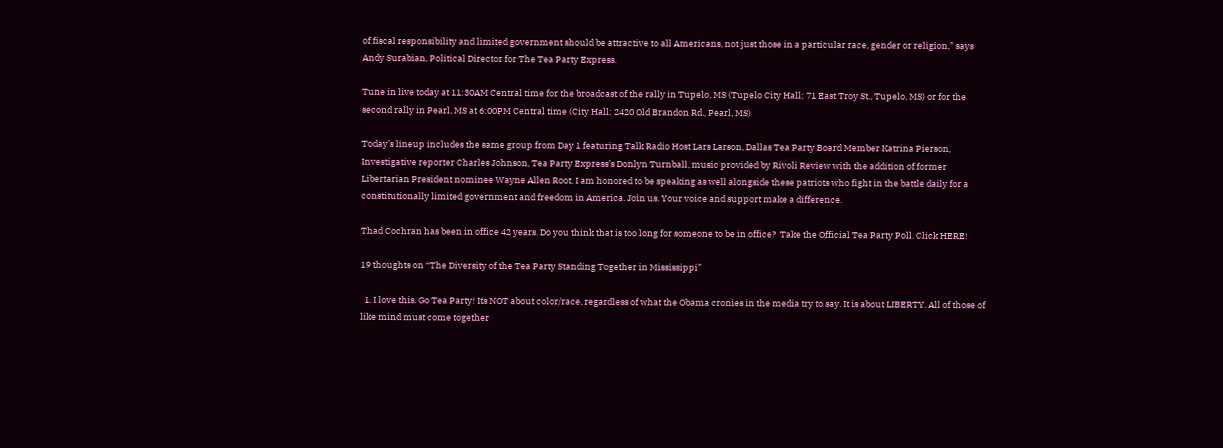of fiscal responsibility and limited government should be attractive to all Americans, not just those in a particular race, gender or religion,” says Andy Surabian, Political Director for The Tea Party Express.

Tune in live today at 11:30AM Central time for the broadcast of the rally in Tupelo, MS (Tupelo City Hall; 71 East Troy St., Tupelo, MS) or for the second rally in Pearl, MS at 6:00PM Central time (City Hall; 2420 Old Brandon Rd., Pearl, MS)

Today’s lineup includes the same group from Day 1 featuring Talk Radio Host Lars Larson, Dallas Tea Party Board Member Katrina Pierson, Investigative reporter Charles Johnson, Tea Party Express’s Donlyn Turnball, music provided by Rivoli Review with the addition of former Libertarian President nominee Wayne Allen Root. I am honored to be speaking as well alongside these patriots who fight in the battle daily for a constitutionally limited government and freedom in America. Join us. Your voice and support make a difference.

Thad Cochran has been in office 42 years. Do you think that is too long for someone to be in office?  Take the Official Tea Party Poll. Click HERE!

19 thoughts on “The Diversity of the Tea Party Standing Together in Mississippi”

  1. I love this. Go Tea Party! Its NOT about color/race, regardless of what the Obama cronies in the media try to say. It is about LIBERTY. All of those of like mind must come together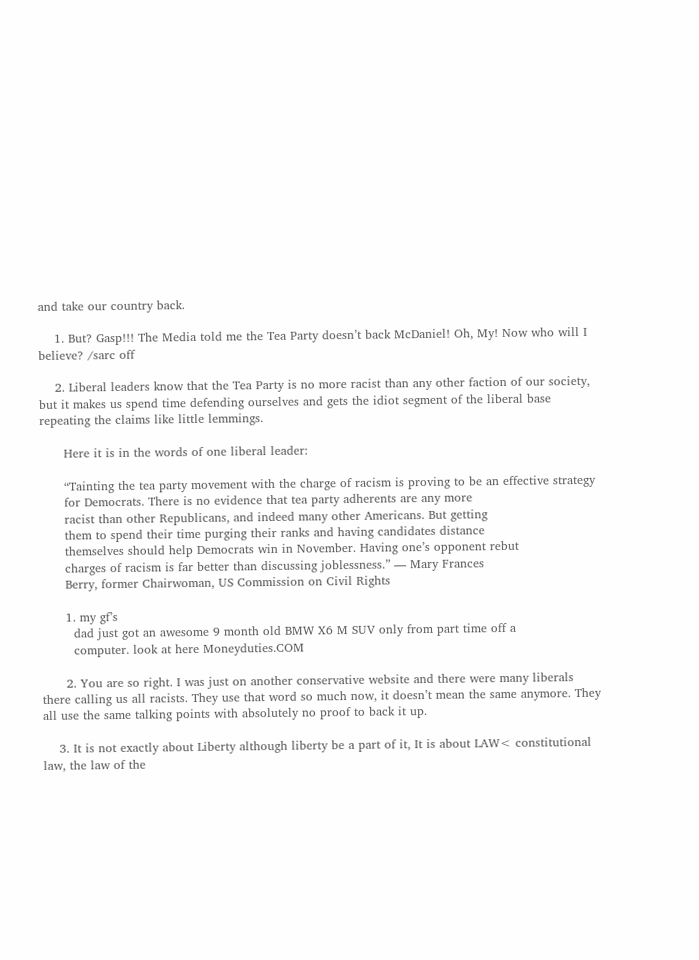and take our country back.

    1. But? Gasp!!! The Media told me the Tea Party doesn’t back McDaniel! Oh, My! Now who will I believe? /sarc off

    2. Liberal leaders know that the Tea Party is no more racist than any other faction of our society, but it makes us spend time defending ourselves and gets the idiot segment of the liberal base repeating the claims like little lemmings.

      Here it is in the words of one liberal leader:

      “Tainting the tea party movement with the charge of racism is proving to be an effective strategy
      for Democrats. There is no evidence that tea party adherents are any more
      racist than other Republicans, and indeed many other Americans. But getting
      them to spend their time purging their ranks and having candidates distance
      themselves should help Democrats win in November. Having one’s opponent rebut
      charges of racism is far better than discussing joblessness.” — Mary Frances
      Berry, former Chairwoman, US Commission on Civil Rights

      1. my gf’s
        dad just got an awesome 9 month old BMW X6 M SUV only from part time off a
        computer. look at here Moneyduties.COM

      2. You are so right. I was just on another conservative website and there were many liberals there calling us all racists. They use that word so much now, it doesn’t mean the same anymore. They all use the same talking points with absolutely no proof to back it up.

    3. It is not exactly about Liberty although liberty be a part of it, It is about LAW< constitutional law, the law of the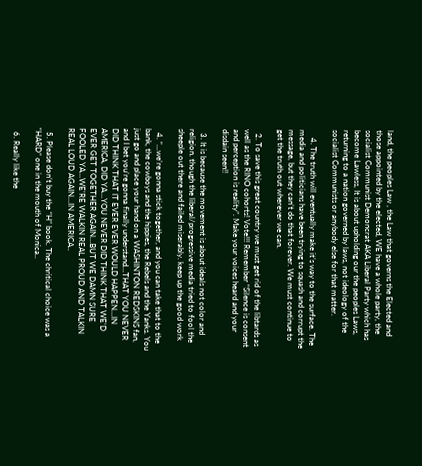land, the peoples Law , the Law that governs the Elected and those appointed by the elected, WE have a whole party, the socialist Communist Demoncrat AKA Liberal Party which has become Lawless, It is about upholding our the peoples Laws, returning to a nation governed by laws, not ideology of the socialist Communists or anybody else for that matter.

    4. The truth will eventually make it’s way to the surface. The media and politicians have been trying to squash and corrupt the message, but they can’t do that forever. We must continue to get the truth out wherever we can.

  2. To save this great country we must get rid of the libtards as well as the RINO cohorts! Vote!!! Remember “Silence is consent and perception is reality”. Make your voices heard and your disdain seen!!

  3. It is because the movement is about ideals not color and religion. though the liberal/progressive media tried to fool the sheeple out there and failed miserably. keep up the good work

  4. “…we’re gonna stick together, and you can take that to the bank, the cowboys and the hippies, the Rebels and the Yanks. You just go and place your hand on a WASHINTON REDSKINS fan, and I bet you’re gonna finally understand…THAT YOU NEVER DID THINK THAT IT EVER EVER WOULD HAPPEN…IN AMERICA, DID YA…YOU NEVER DID THINK THAT WE’D EVER GET TOGETHER AGAIN…BUT WE DAMN SURE FOOLED YA…WE’RE WALKIN REAL PROUD AND TALKIN REAL LOUD AGAIN…IN AMERICA..

  5. Please don’t buy the “H” book. The chritical choice was a “HARD” one in the mouth of Monica..

  6. Really like the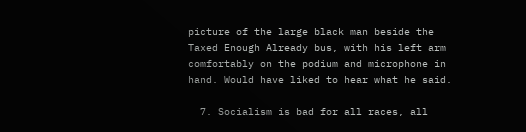picture of the large black man beside the Taxed Enough Already bus, with his left arm comfortably on the podium and microphone in hand. Would have liked to hear what he said.

  7. Socialism is bad for all races, all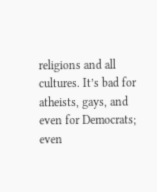religions and all cultures. It’s bad for atheists, gays, and even for Democrats; even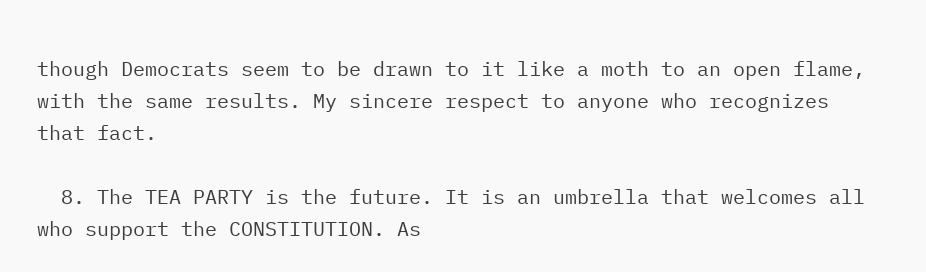though Democrats seem to be drawn to it like a moth to an open flame, with the same results. My sincere respect to anyone who recognizes that fact.

  8. The TEA PARTY is the future. It is an umbrella that welcomes all who support the CONSTITUTION. As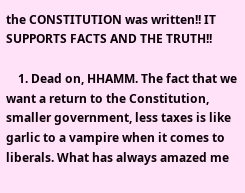the CONSTITUTION was written!! IT SUPPORTS FACTS AND THE TRUTH!!

    1. Dead on, HHAMM. The fact that we want a return to the Constitution, smaller government, less taxes is like garlic to a vampire when it comes to liberals. What has always amazed me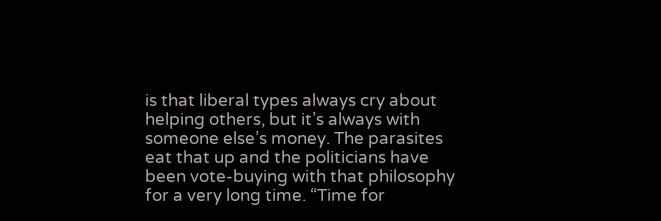is that liberal types always cry about helping others, but it’s always with someone else’s money. The parasites eat that up and the politicians have been vote-buying with that philosophy for a very long time. “Time for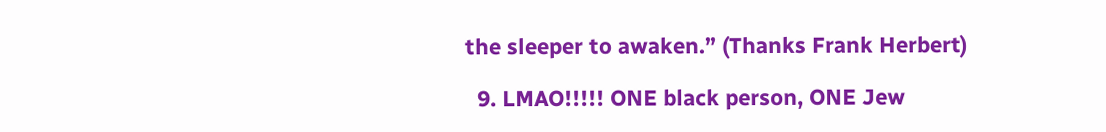the sleeper to awaken.” (Thanks Frank Herbert)

  9. LMAO!!!!! ONE black person, ONE Jew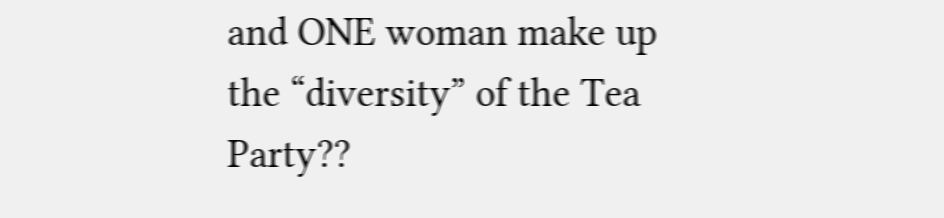and ONE woman make up the “diversity” of the Tea Party??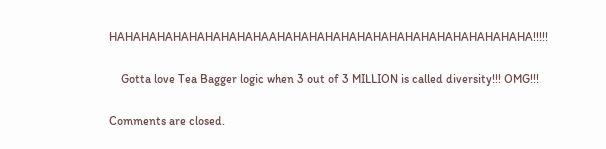HAHAHAHAHAHAHAHAHAHAAHAHAHAHAHAHAHAHAHAHAHAHAHAHAHAHA!!!!!

    Gotta love Tea Bagger logic when 3 out of 3 MILLION is called diversity!!! OMG!!!

Comments are closed.